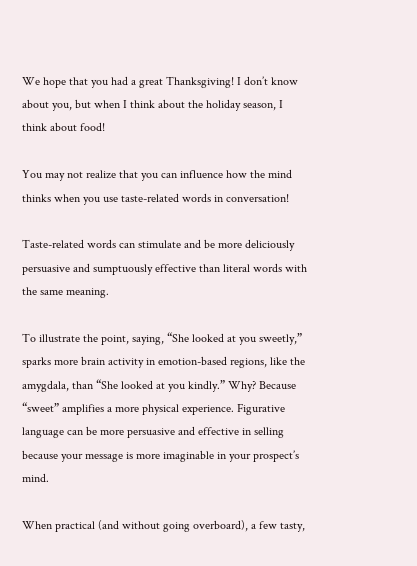We hope that you had a great Thanksgiving! I don’t know about you, but when I think about the holiday season, I think about food!

You may not realize that you can influence how the mind thinks when you use taste-related words in conversation!

Taste-related words can stimulate and be more deliciously persuasive and sumptuously effective than literal words with the same meaning.

To illustrate the point, saying, “She looked at you sweetly,” sparks more brain activity in emotion-based regions, like the amygdala, than “She looked at you kindly.” Why? Because “sweet” amplifies a more physical experience. Figurative language can be more persuasive and effective in selling because your message is more imaginable in your prospect’s mind.

When practical (and without going overboard), a few tasty,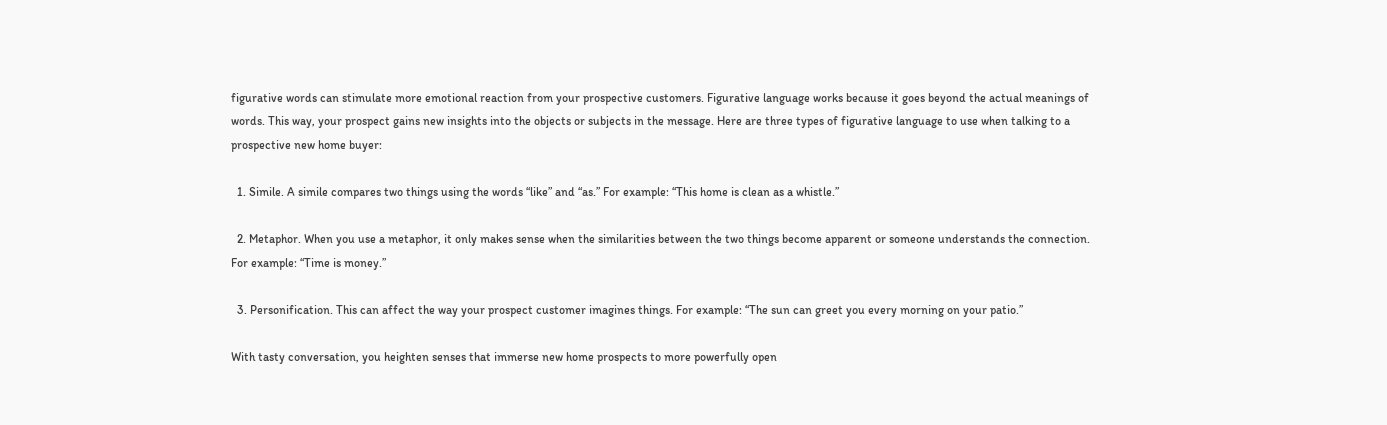figurative words can stimulate more emotional reaction from your prospective customers. Figurative language works because it goes beyond the actual meanings of words. This way, your prospect gains new insights into the objects or subjects in the message. Here are three types of figurative language to use when talking to a prospective new home buyer:

  1. Simile. A simile compares two things using the words “like” and “as.” For example: “This home is clean as a whistle.”

  2. Metaphor. When you use a metaphor, it only makes sense when the similarities between the two things become apparent or someone understands the connection. For example: “Time is money.”

  3. Personification. This can affect the way your prospect customer imagines things. For example: “The sun can greet you every morning on your patio.”

With tasty conversation, you heighten senses that immerse new home prospects to more powerfully open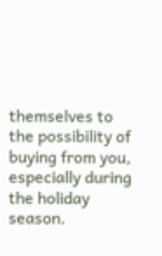themselves to the possibility of buying from you, especially during the holiday season.